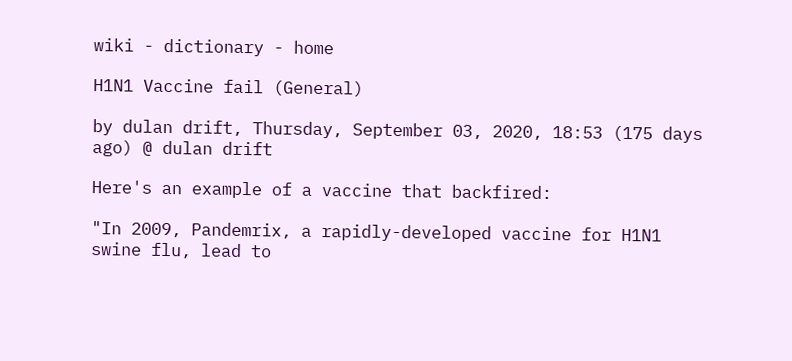wiki - dictionary - home

H1N1 Vaccine fail (General)

by dulan drift, Thursday, September 03, 2020, 18:53 (175 days ago) @ dulan drift

Here's an example of a vaccine that backfired:

"In 2009, Pandemrix, a rapidly-developed vaccine for H1N1 swine flu, lead to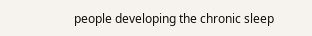people developing the chronic sleep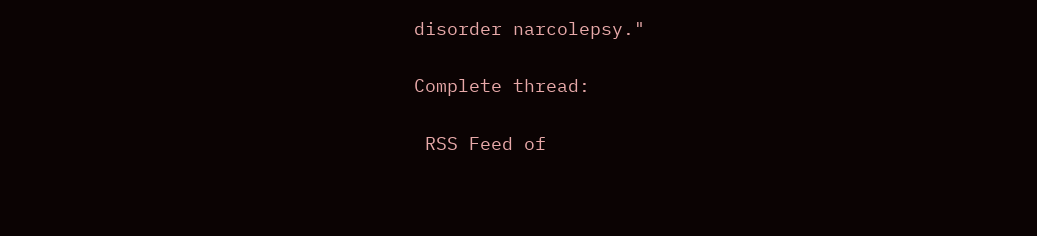disorder narcolepsy."

Complete thread:

 RSS Feed of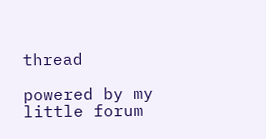thread

powered by my little forum